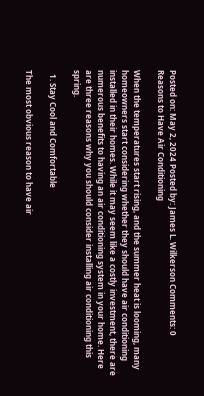Posted on: May 2, 2024 Posted by: James L. Wilkerson Comments: 0
Reasons to Have Air Conditioning

When the temperatures start rising, and the summer heat is looming, many homeowners start considering whether they should have air conditioning installed in their homes. While it may seem like a costly investment, there are numerous benefits to having an air conditioning system in your home. Here are three reasons why you should consider installing air conditioning this spring.

  1. Stay Cool and Comfortable

The most obvious reason to have air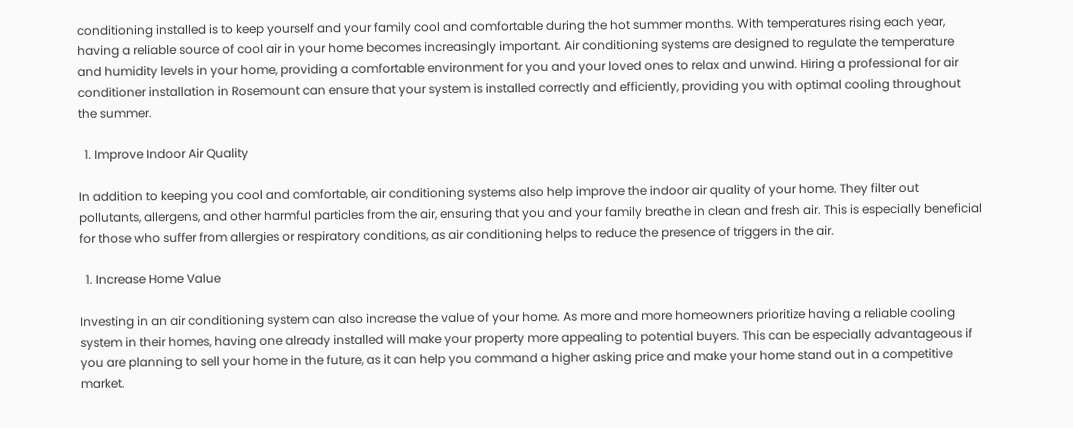conditioning installed is to keep yourself and your family cool and comfortable during the hot summer months. With temperatures rising each year, having a reliable source of cool air in your home becomes increasingly important. Air conditioning systems are designed to regulate the temperature and humidity levels in your home, providing a comfortable environment for you and your loved ones to relax and unwind. Hiring a professional for air conditioner installation in Rosemount can ensure that your system is installed correctly and efficiently, providing you with optimal cooling throughout the summer.

  1. Improve Indoor Air Quality

In addition to keeping you cool and comfortable, air conditioning systems also help improve the indoor air quality of your home. They filter out pollutants, allergens, and other harmful particles from the air, ensuring that you and your family breathe in clean and fresh air. This is especially beneficial for those who suffer from allergies or respiratory conditions, as air conditioning helps to reduce the presence of triggers in the air.

  1. Increase Home Value

Investing in an air conditioning system can also increase the value of your home. As more and more homeowners prioritize having a reliable cooling system in their homes, having one already installed will make your property more appealing to potential buyers. This can be especially advantageous if you are planning to sell your home in the future, as it can help you command a higher asking price and make your home stand out in a competitive market.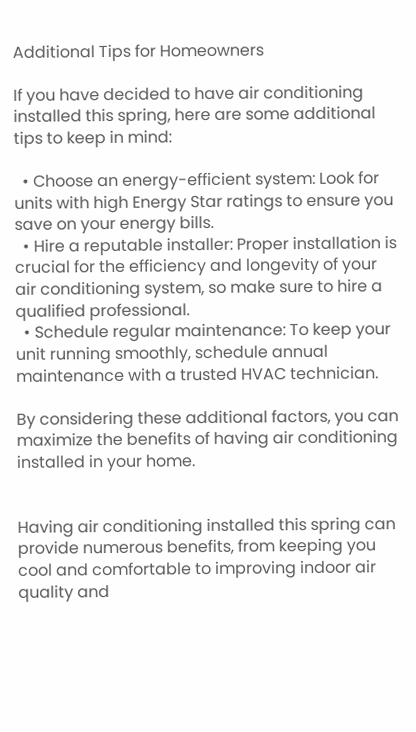Additional Tips for Homeowners

If you have decided to have air conditioning installed this spring, here are some additional tips to keep in mind:

  • Choose an energy-efficient system: Look for units with high Energy Star ratings to ensure you save on your energy bills.
  • Hire a reputable installer: Proper installation is crucial for the efficiency and longevity of your air conditioning system, so make sure to hire a qualified professional.
  • Schedule regular maintenance: To keep your unit running smoothly, schedule annual maintenance with a trusted HVAC technician.

By considering these additional factors, you can maximize the benefits of having air conditioning installed in your home.


Having air conditioning installed this spring can provide numerous benefits, from keeping you cool and comfortable to improving indoor air quality and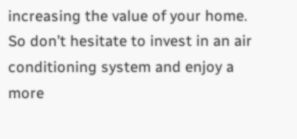increasing the value of your home. So don’t hesitate to invest in an air conditioning system and enjoy a more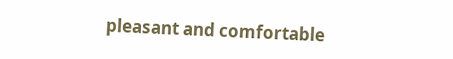pleasant and comfortable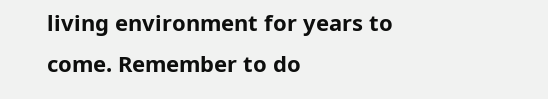living environment for years to come. Remember to do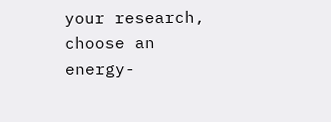your research, choose an energy-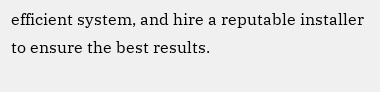efficient system, and hire a reputable installer to ensure the best results.